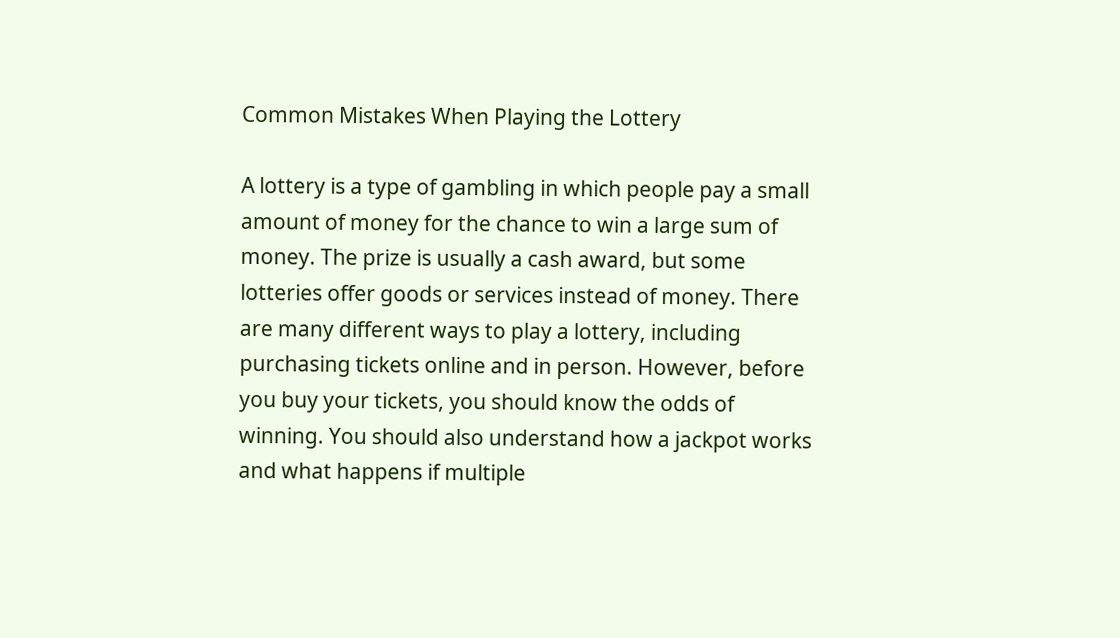Common Mistakes When Playing the Lottery

A lottery is a type of gambling in which people pay a small amount of money for the chance to win a large sum of money. The prize is usually a cash award, but some lotteries offer goods or services instead of money. There are many different ways to play a lottery, including purchasing tickets online and in person. However, before you buy your tickets, you should know the odds of winning. You should also understand how a jackpot works and what happens if multiple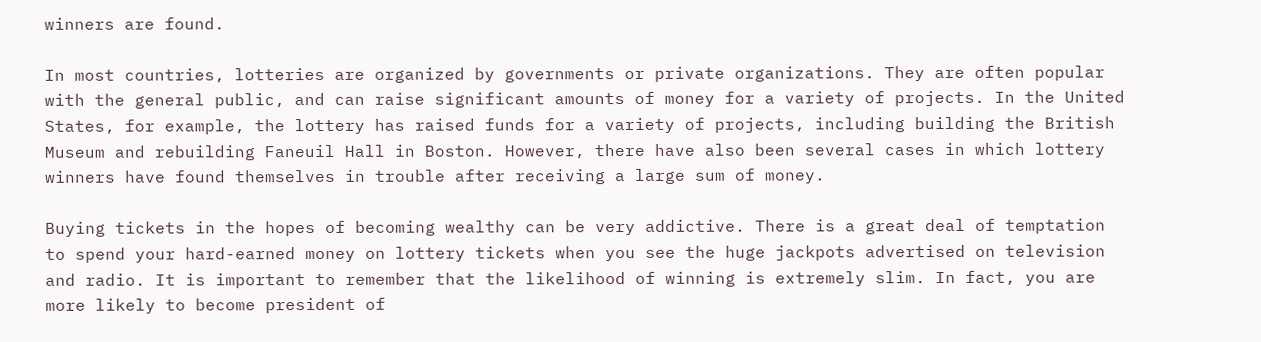winners are found.

In most countries, lotteries are organized by governments or private organizations. They are often popular with the general public, and can raise significant amounts of money for a variety of projects. In the United States, for example, the lottery has raised funds for a variety of projects, including building the British Museum and rebuilding Faneuil Hall in Boston. However, there have also been several cases in which lottery winners have found themselves in trouble after receiving a large sum of money.

Buying tickets in the hopes of becoming wealthy can be very addictive. There is a great deal of temptation to spend your hard-earned money on lottery tickets when you see the huge jackpots advertised on television and radio. It is important to remember that the likelihood of winning is extremely slim. In fact, you are more likely to become president of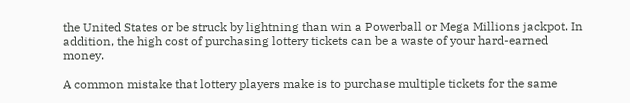the United States or be struck by lightning than win a Powerball or Mega Millions jackpot. In addition, the high cost of purchasing lottery tickets can be a waste of your hard-earned money.

A common mistake that lottery players make is to purchase multiple tickets for the same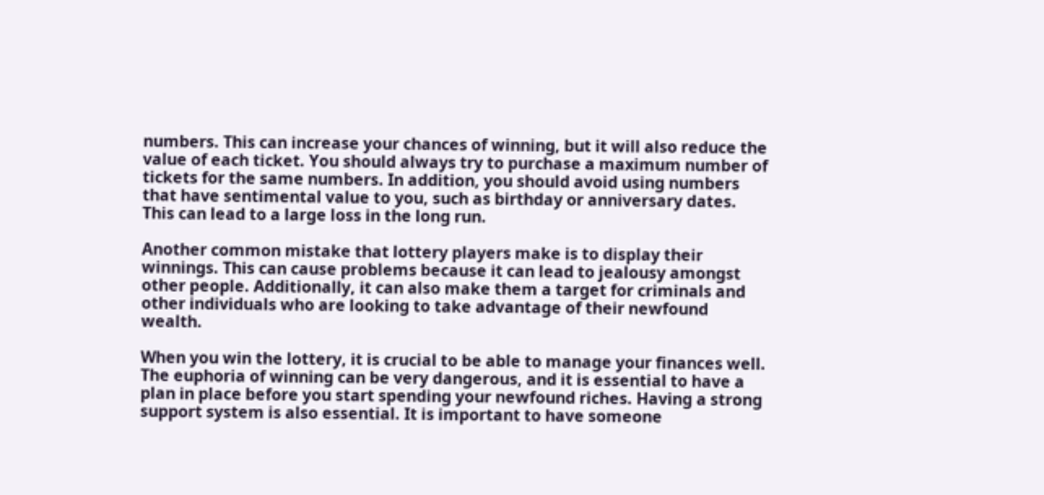numbers. This can increase your chances of winning, but it will also reduce the value of each ticket. You should always try to purchase a maximum number of tickets for the same numbers. In addition, you should avoid using numbers that have sentimental value to you, such as birthday or anniversary dates. This can lead to a large loss in the long run.

Another common mistake that lottery players make is to display their winnings. This can cause problems because it can lead to jealousy amongst other people. Additionally, it can also make them a target for criminals and other individuals who are looking to take advantage of their newfound wealth.

When you win the lottery, it is crucial to be able to manage your finances well. The euphoria of winning can be very dangerous, and it is essential to have a plan in place before you start spending your newfound riches. Having a strong support system is also essential. It is important to have someone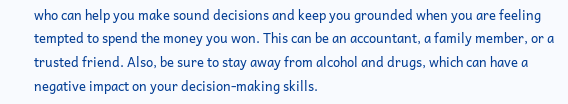who can help you make sound decisions and keep you grounded when you are feeling tempted to spend the money you won. This can be an accountant, a family member, or a trusted friend. Also, be sure to stay away from alcohol and drugs, which can have a negative impact on your decision-making skills.